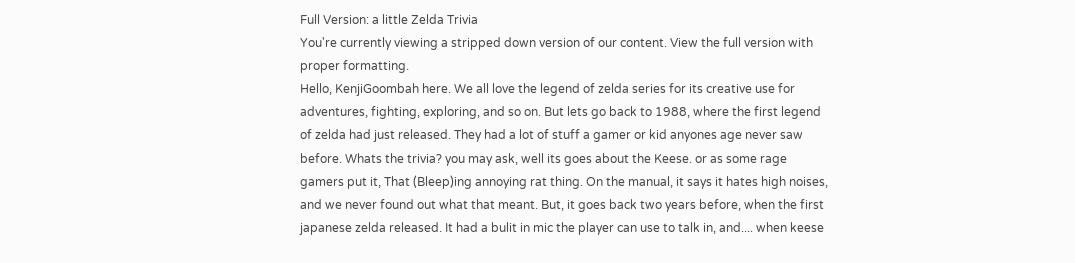Full Version: a little Zelda Trivia
You're currently viewing a stripped down version of our content. View the full version with proper formatting.
Hello, KenjiGoombah here. We all love the legend of zelda series for its creative use for adventures, fighting, exploring, and so on. But lets go back to 1988, where the first legend of zelda had just released. They had a lot of stuff a gamer or kid anyones age never saw before. Whats the trivia? you may ask, well its goes about the Keese. or as some rage gamers put it, That (Bleep)ing annoying rat thing. On the manual, it says it hates high noises, and we never found out what that meant. But, it goes back two years before, when the first japanese zelda released. It had a bulit in mic the player can use to talk in, and.... when keese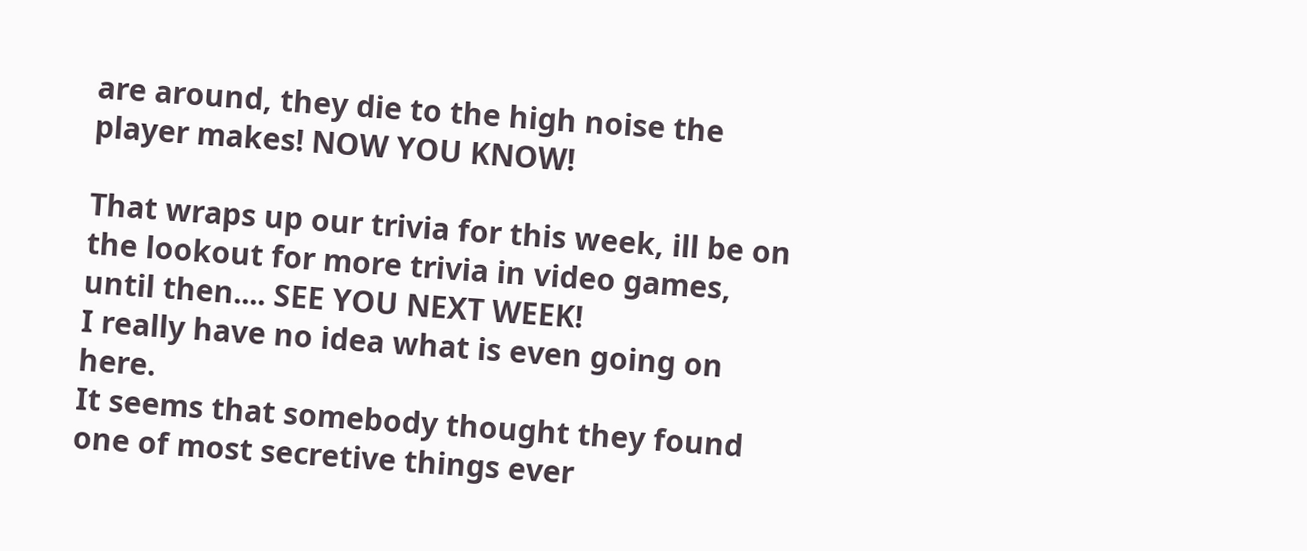are around, they die to the high noise the player makes! NOW YOU KNOW!

That wraps up our trivia for this week, ill be on the lookout for more trivia in video games, until then.... SEE YOU NEXT WEEK!
I really have no idea what is even going on here.
It seems that somebody thought they found one of most secretive things ever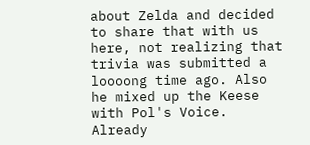about Zelda and decided to share that with us here, not realizing that trivia was submitted a loooong time ago. Also he mixed up the Keese with Pol's Voice.
Already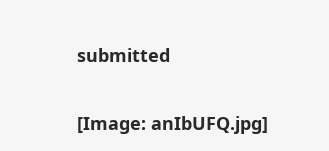submitted

[Image: anIbUFQ.jpg]